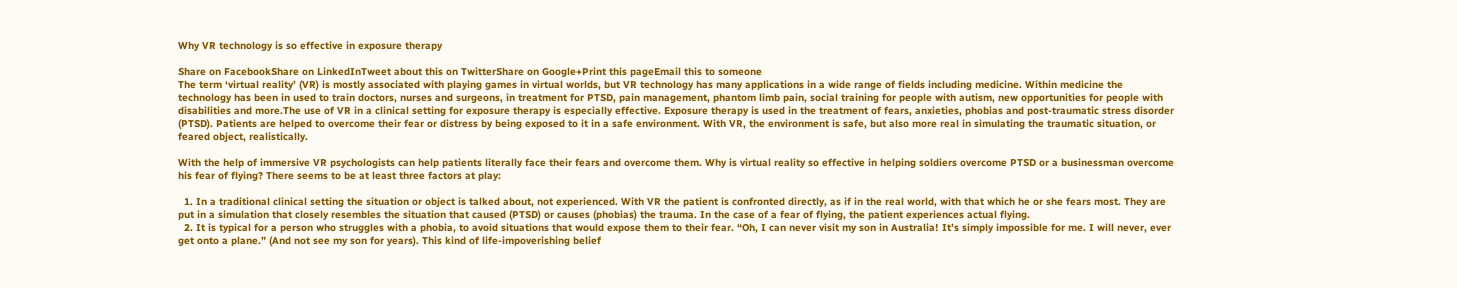Why VR technology is so effective in exposure therapy

Share on FacebookShare on LinkedInTweet about this on TwitterShare on Google+Print this pageEmail this to someone
The term ‘virtual reality’ (VR) is mostly associated with playing games in virtual worlds, but VR technology has many applications in a wide range of fields including medicine. Within medicine the technology has been in used to train doctors, nurses and surgeons, in treatment for PTSD, pain management, phantom limb pain, social training for people with autism, new opportunities for people with disabilities and more.The use of VR in a clinical setting for exposure therapy is especially effective. Exposure therapy is used in the treatment of fears, anxieties, phobias and post-traumatic stress disorder (PTSD). Patients are helped to overcome their fear or distress by being exposed to it in a safe environment. With VR, the environment is safe, but also more real in simulating the traumatic situation, or feared object, realistically.

With the help of immersive VR psychologists can help patients literally face their fears and overcome them. Why is virtual reality so effective in helping soldiers overcome PTSD or a businessman overcome his fear of flying? There seems to be at least three factors at play:

  1. In a traditional clinical setting the situation or object is talked about, not experienced. With VR the patient is confronted directly, as if in the real world, with that which he or she fears most. They are put in a simulation that closely resembles the situation that caused (PTSD) or causes (phobias) the trauma. In the case of a fear of flying, the patient experiences actual flying.
  2. It is typical for a person who struggles with a phobia, to avoid situations that would expose them to their fear. “Oh, I can never visit my son in Australia! It’s simply impossible for me. I will never, ever get onto a plane.” (And not see my son for years). This kind of life-impoverishing belief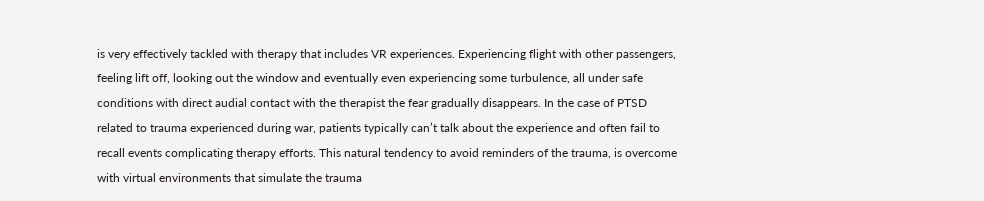is very effectively tackled with therapy that includes VR experiences. Experiencing flight with other passengers, feeling lift off, looking out the window and eventually even experiencing some turbulence, all under safe conditions with direct audial contact with the therapist the fear gradually disappears. In the case of PTSD related to trauma experienced during war, patients typically can’t talk about the experience and often fail to recall events complicating therapy efforts. This natural tendency to avoid reminders of the trauma, is overcome with virtual environments that simulate the trauma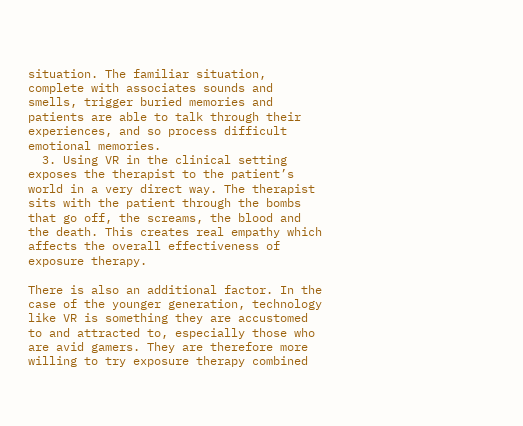situation. The familiar situation, complete with associates sounds and smells, trigger buried memories and patients are able to talk through their experiences, and so process difficult emotional memories.
  3. Using VR in the clinical setting exposes the therapist to the patient’s world in a very direct way. The therapist sits with the patient through the bombs that go off, the screams, the blood and the death. This creates real empathy which affects the overall effectiveness of exposure therapy.

There is also an additional factor. In the case of the younger generation, technology like VR is something they are accustomed to and attracted to, especially those who are avid gamers. They are therefore more willing to try exposure therapy combined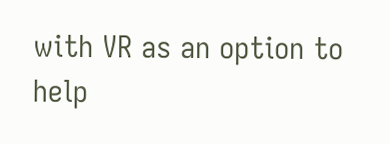with VR as an option to help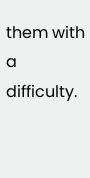them with a difficulty.